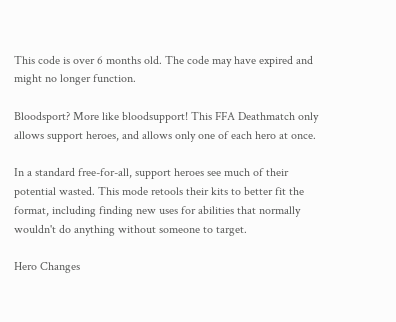This code is over 6 months old. The code may have expired and might no longer function.

Bloodsport? More like bloodsupport! This FFA Deathmatch only allows support heroes, and allows only one of each hero at once.

In a standard free-for-all, support heroes see much of their potential wasted. This mode retools their kits to better fit the format, including finding new uses for abilities that normally wouldn't do anything without someone to target.

Hero Changes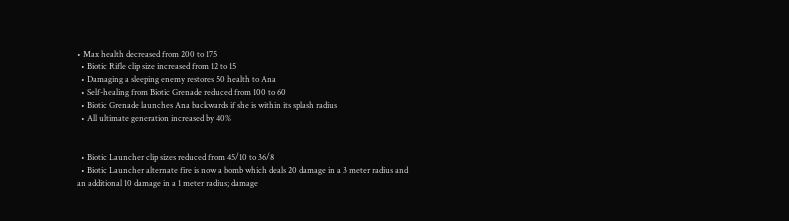• Max health decreased from 200 to 175
  • Biotic Rifle clip size increased from 12 to 15
  • Damaging a sleeping enemy restores 50 health to Ana
  • Self-healing from Biotic Grenade reduced from 100 to 60
  • Biotic Grenade launches Ana backwards if she is within its splash radius
  • All ultimate generation increased by 40%


  • Biotic Launcher clip sizes reduced from 45/10 to 36/8
  • Biotic Launcher alternate fire is now a bomb which deals 20 damage in a 3 meter radius and an additional 10 damage in a 1 meter radius; damage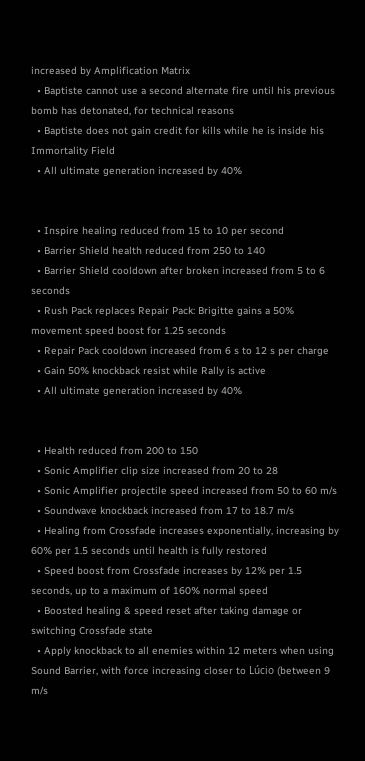increased by Amplification Matrix
  • Baptiste cannot use a second alternate fire until his previous bomb has detonated, for technical reasons
  • Baptiste does not gain credit for kills while he is inside his Immortality Field
  • All ultimate generation increased by 40%


  • Inspire healing reduced from 15 to 10 per second
  • Barrier Shield health reduced from 250 to 140
  • Barrier Shield cooldown after broken increased from 5 to 6 seconds
  • Rush Pack replaces Repair Pack: Brigitte gains a 50% movement speed boost for 1.25 seconds
  • Repair Pack cooldown increased from 6 s to 12 s per charge
  • Gain 50% knockback resist while Rally is active
  • All ultimate generation increased by 40%


  • Health reduced from 200 to 150
  • Sonic Amplifier clip size increased from 20 to 28
  • Sonic Amplifier projectile speed increased from 50 to 60 m/s
  • Soundwave knockback increased from 17 to 18.7 m/s
  • Healing from Crossfade increases exponentially, increasing by 60% per 1.5 seconds until health is fully restored
  • Speed boost from Crossfade increases by 12% per 1.5 seconds, up to a maximum of 160% normal speed
  • Boosted healing & speed reset after taking damage or switching Crossfade state
  • Apply knockback to all enemies within 12 meters when using Sound Barrier, with force increasing closer to Lúcio (between 9 m/s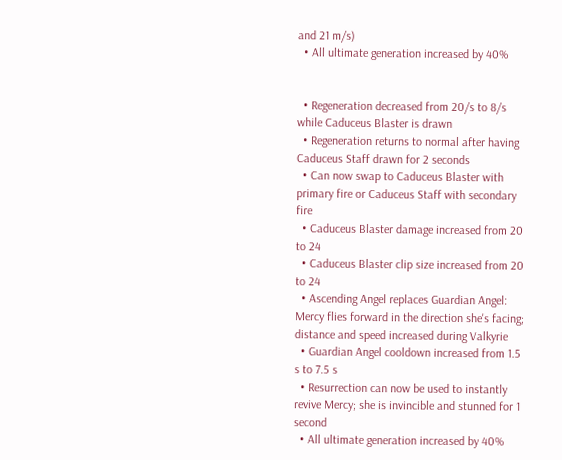and 21 m/s)
  • All ultimate generation increased by 40%


  • Regeneration decreased from 20/s to 8/s while Caduceus Blaster is drawn
  • Regeneration returns to normal after having Caduceus Staff drawn for 2 seconds
  • Can now swap to Caduceus Blaster with primary fire or Caduceus Staff with secondary fire
  • Caduceus Blaster damage increased from 20 to 24
  • Caduceus Blaster clip size increased from 20 to 24
  • Ascending Angel replaces Guardian Angel: Mercy flies forward in the direction she's facing; distance and speed increased during Valkyrie
  • Guardian Angel cooldown increased from 1.5 s to 7.5 s
  • Resurrection can now be used to instantly revive Mercy; she is invincible and stunned for 1 second
  • All ultimate generation increased by 40%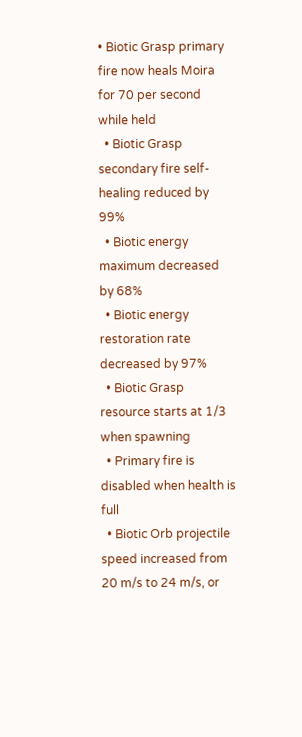• Biotic Grasp primary fire now heals Moira for 70 per second while held
  • Biotic Grasp secondary fire self-healing reduced by 99%
  • Biotic energy maximum decreased by 68%
  • Biotic energy restoration rate decreased by 97%
  • Biotic Grasp resource starts at 1/3 when spawning
  • Primary fire is disabled when health is full
  • Biotic Orb projectile speed increased from 20 m/s to 24 m/s, or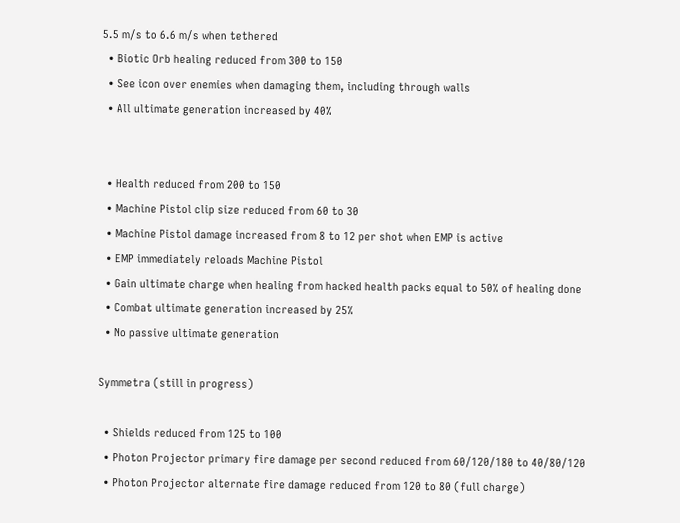5.5 m/s to 6.6 m/s when tethered
  • Biotic Orb healing reduced from 300 to 150
  • See icon over enemies when damaging them, including through walls
  • All ultimate generation increased by 40%


  • Health reduced from 200 to 150
  • Machine Pistol clip size reduced from 60 to 30
  • Machine Pistol damage increased from 8 to 12 per shot when EMP is active
  • EMP immediately reloads Machine Pistol
  • Gain ultimate charge when healing from hacked health packs equal to 50% of healing done
  • Combat ultimate generation increased by 25%
  • No passive ultimate generation

Symmetra (still in progress)

  • Shields reduced from 125 to 100
  • Photon Projector primary fire damage per second reduced from 60/120/180 to 40/80/120
  • Photon Projector alternate fire damage reduced from 120 to 80 (full charge)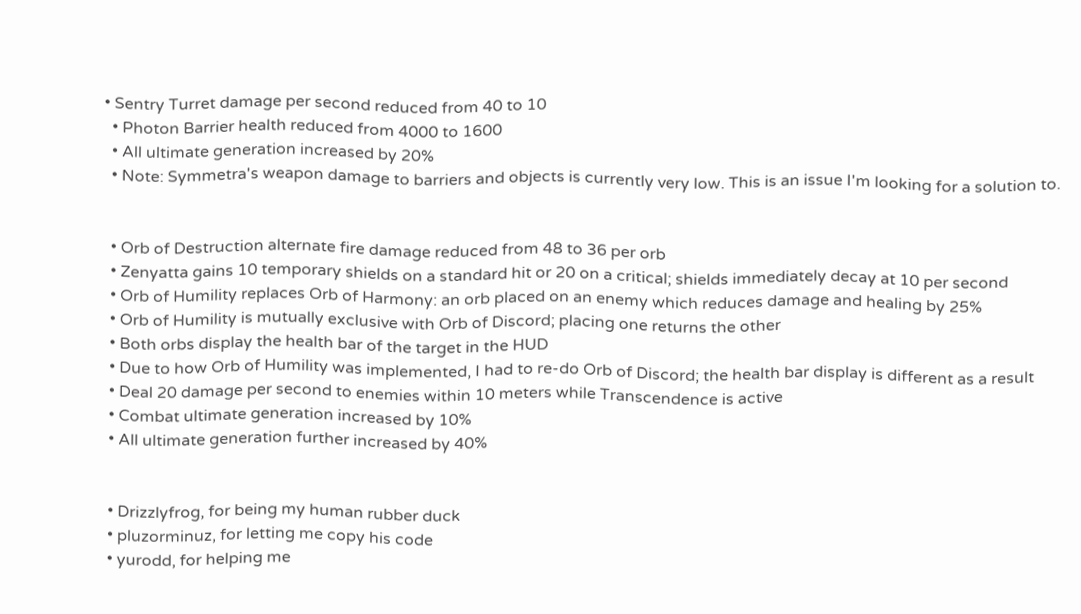• Sentry Turret damage per second reduced from 40 to 10
  • Photon Barrier health reduced from 4000 to 1600
  • All ultimate generation increased by 20%
  • Note: Symmetra's weapon damage to barriers and objects is currently very low. This is an issue I'm looking for a solution to.


  • Orb of Destruction alternate fire damage reduced from 48 to 36 per orb
  • Zenyatta gains 10 temporary shields on a standard hit or 20 on a critical; shields immediately decay at 10 per second
  • Orb of Humility replaces Orb of Harmony: an orb placed on an enemy which reduces damage and healing by 25%
  • Orb of Humility is mutually exclusive with Orb of Discord; placing one returns the other
  • Both orbs display the health bar of the target in the HUD
  • Due to how Orb of Humility was implemented, I had to re-do Orb of Discord; the health bar display is different as a result
  • Deal 20 damage per second to enemies within 10 meters while Transcendence is active
  • Combat ultimate generation increased by 10%
  • All ultimate generation further increased by 40%


  • Drizzlyfrog, for being my human rubber duck
  • pluzorminuz, for letting me copy his code
  • yurodd, for helping me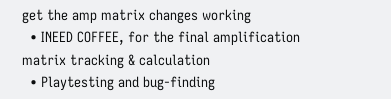get the amp matrix changes working
  • INEED COFFEE, for the final amplification matrix tracking & calculation
  • Playtesting and bug-finding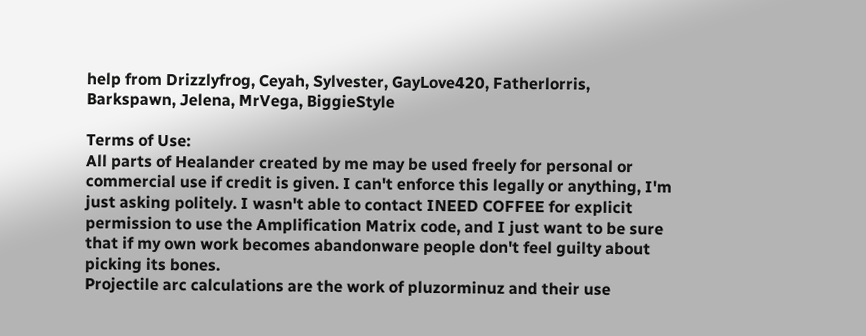help from Drizzlyfrog, Ceyah, Sylvester, GayLove420, Fatherlorris, Barkspawn, Jelena, MrVega, BiggieStyle

Terms of Use:
All parts of Healander created by me may be used freely for personal or commercial use if credit is given. I can't enforce this legally or anything, I'm just asking politely. I wasn't able to contact INEED COFFEE for explicit permission to use the Amplification Matrix code, and I just want to be sure that if my own work becomes abandonware people don't feel guilty about picking its bones.
Projectile arc calculations are the work of pluzorminuz and their use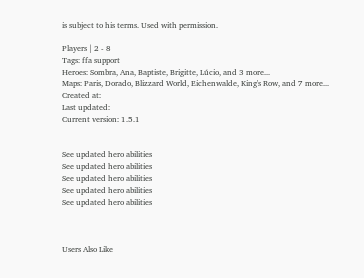is subject to his terms. Used with permission.

Players | 2 - 8
Tags: ffa support
Heroes: Sombra, Ana, Baptiste, Brigitte, Lúcio, and 3 more...
Maps: Paris, Dorado, Blizzard World, Eichenwalde, King's Row, and 7 more...
Created at:
Last updated:
Current version: 1.5.1


See updated hero abilities
See updated hero abilities
See updated hero abilities
See updated hero abilities
See updated hero abilities



Users Also Like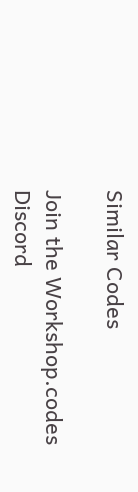Similar Codes

Join the Workshop.codes Discord